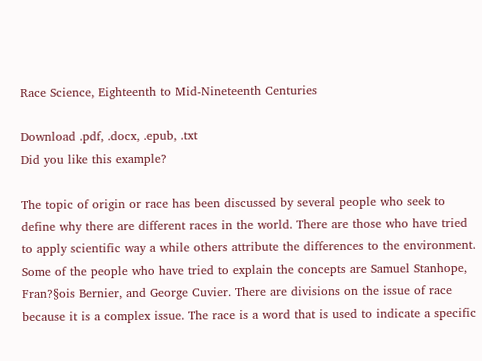Race Science, Eighteenth to Mid-Nineteenth Centuries

Download .pdf, .docx, .epub, .txt
Did you like this example?

The topic of origin or race has been discussed by several people who seek to define why there are different races in the world. There are those who have tried to apply scientific way a while others attribute the differences to the environment. Some of the people who have tried to explain the concepts are Samuel Stanhope, Fran?§ois Bernier, and George Cuvier. There are divisions on the issue of race because it is a complex issue. The race is a word that is used to indicate a specific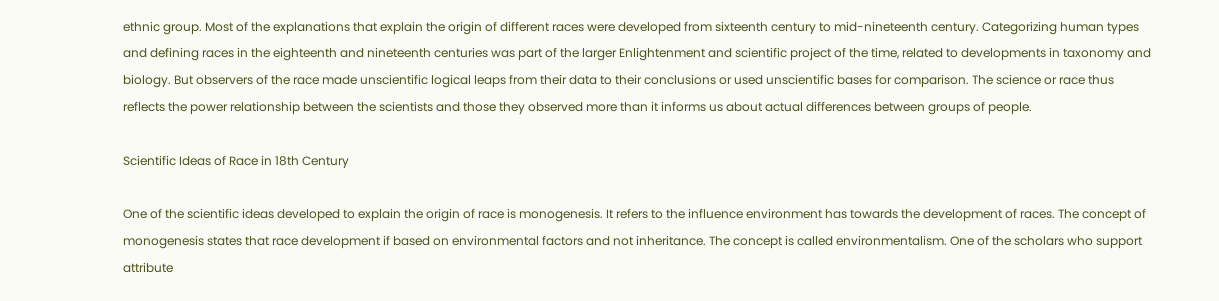ethnic group. Most of the explanations that explain the origin of different races were developed from sixteenth century to mid-nineteenth century. Categorizing human types and defining races in the eighteenth and nineteenth centuries was part of the larger Enlightenment and scientific project of the time, related to developments in taxonomy and biology. But observers of the race made unscientific logical leaps from their data to their conclusions or used unscientific bases for comparison. The science or race thus reflects the power relationship between the scientists and those they observed more than it informs us about actual differences between groups of people.

Scientific Ideas of Race in 18th Century

One of the scientific ideas developed to explain the origin of race is monogenesis. It refers to the influence environment has towards the development of races. The concept of monogenesis states that race development if based on environmental factors and not inheritance. The concept is called environmentalism. One of the scholars who support attribute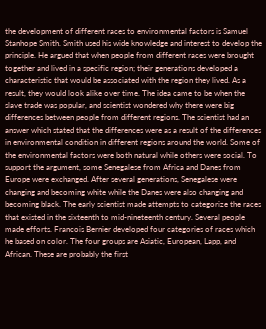the development of different races to environmental factors is Samuel Stanhope Smith. Smith used his wide knowledge and interest to develop the principle. He argued that when people from different races were brought together and lived in a specific region; their generations developed a characteristic that would be associated with the region they lived. As a result, they would look alike over time. The idea came to be when the slave trade was popular, and scientist wondered why there were big differences between people from different regions. The scientist had an answer which stated that the differences were as a result of the differences in environmental condition in different regions around the world. Some of the environmental factors were both natural while others were social. To support the argument, some Senegalese from Africa and Danes from Europe were exchanged. After several generations, Senegalese were changing and becoming white while the Danes were also changing and becoming black. The early scientist made attempts to categorize the races that existed in the sixteenth to mid-nineteenth century. Several people made efforts. Francois Bernier developed four categories of races which he based on color. The four groups are Asiatic, European, Lapp, and African. These are probably the first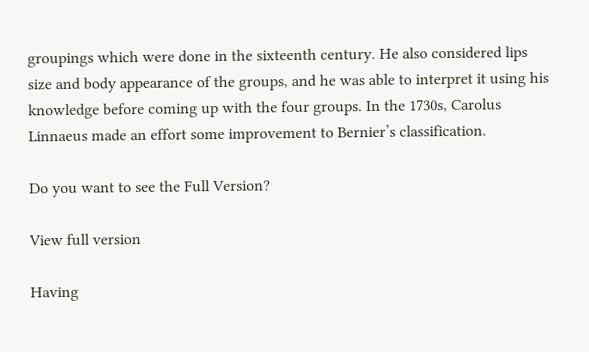groupings which were done in the sixteenth century. He also considered lips size and body appearance of the groups, and he was able to interpret it using his knowledge before coming up with the four groups. In the 1730s, Carolus Linnaeus made an effort some improvement to Bernier’s classification.

Do you want to see the Full Version?

View full version

Having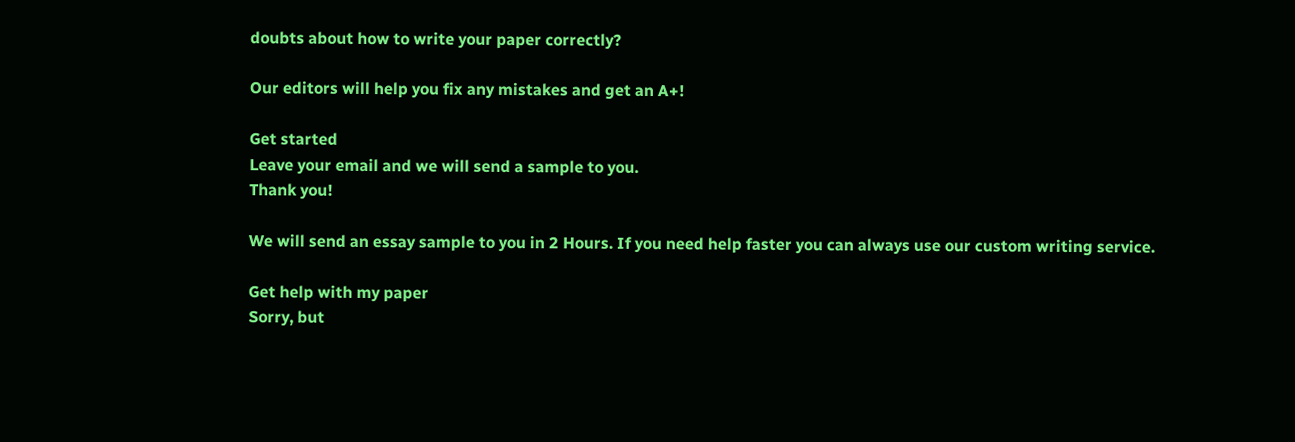doubts about how to write your paper correctly?

Our editors will help you fix any mistakes and get an A+!

Get started
Leave your email and we will send a sample to you.
Thank you!

We will send an essay sample to you in 2 Hours. If you need help faster you can always use our custom writing service.

Get help with my paper
Sorry, but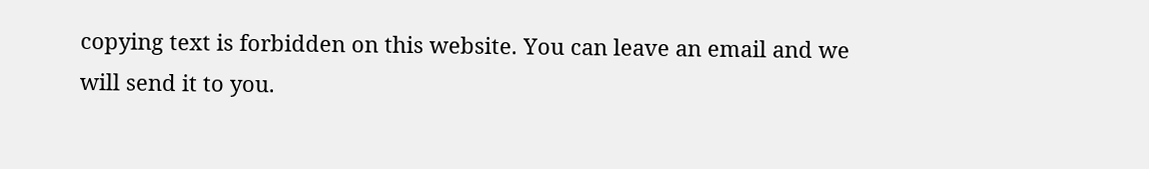copying text is forbidden on this website. You can leave an email and we will send it to you.